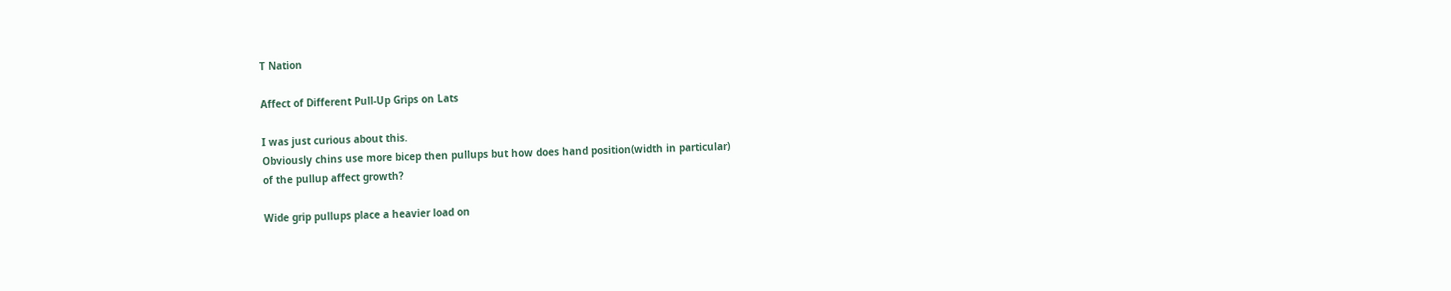T Nation

Affect of Different Pull-Up Grips on Lats

I was just curious about this.
Obviously chins use more bicep then pullups but how does hand position(width in particular)
of the pullup affect growth?

Wide grip pullups place a heavier load on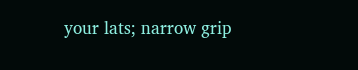your lats; narrow grip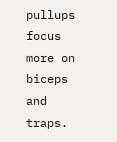pullups focus more on biceps and traps.